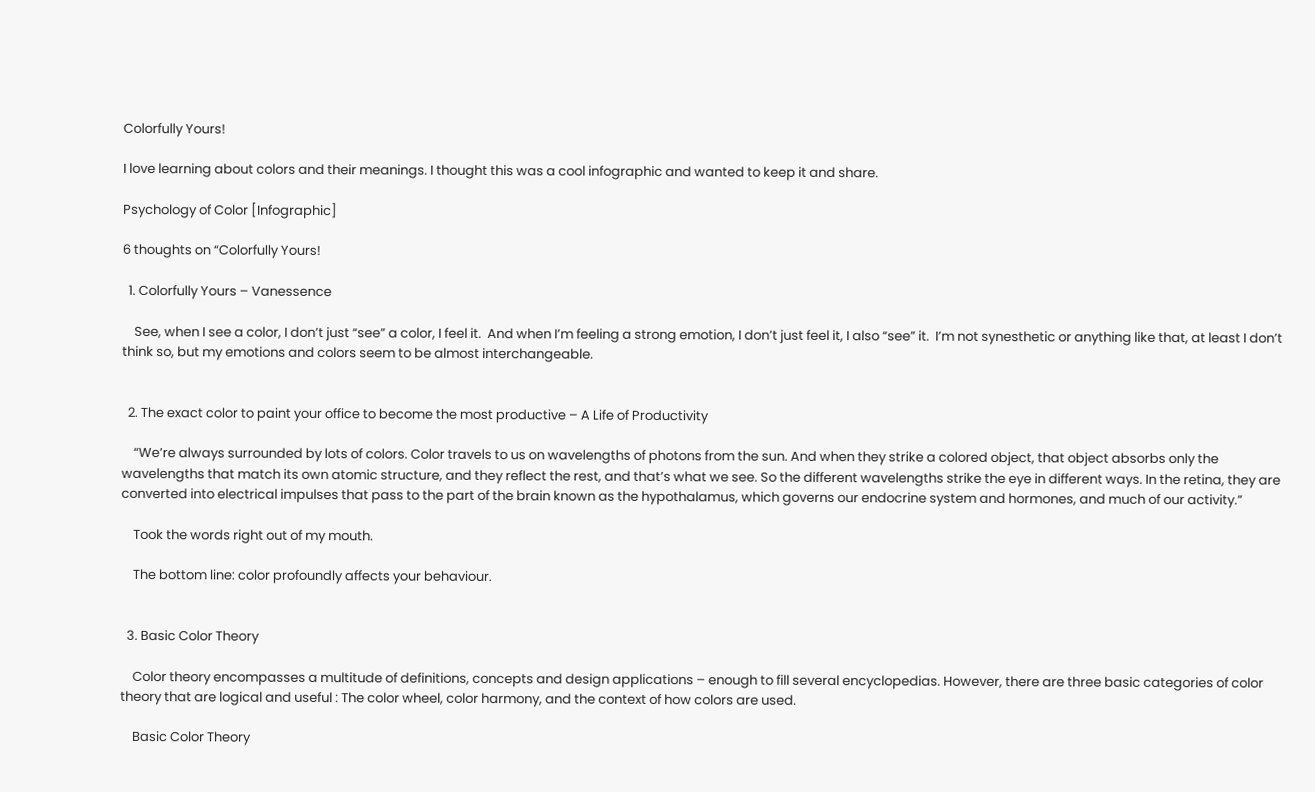Colorfully Yours!

I love learning about colors and their meanings. I thought this was a cool infographic and wanted to keep it and share.

Psychology of Color [Infographic]

6 thoughts on “Colorfully Yours!

  1. Colorfully Yours – Vanessence

    See, when I see a color, I don’t just “see” a color, I feel it.  And when I’m feeling a strong emotion, I don’t just feel it, I also “see” it.  I’m not synesthetic or anything like that, at least I don’t think so, but my emotions and colors seem to be almost interchangeable.


  2. The exact color to paint your office to become the most productive – A Life of Productivity

    “We’re always surrounded by lots of colors. Color travels to us on wavelengths of photons from the sun. And when they strike a colored object, that object absorbs only the wavelengths that match its own atomic structure, and they reflect the rest, and that’s what we see. So the different wavelengths strike the eye in different ways. In the retina, they are converted into electrical impulses that pass to the part of the brain known as the hypothalamus, which governs our endocrine system and hormones, and much of our activity.”

    Took the words right out of my mouth.

    The bottom line: color profoundly affects your behaviour.


  3. Basic Color Theory

    Color theory encompasses a multitude of definitions, concepts and design applications – enough to fill several encyclopedias. However, there are three basic categories of color theory that are logical and useful : The color wheel, color harmony, and the context of how colors are used.

    Basic Color Theory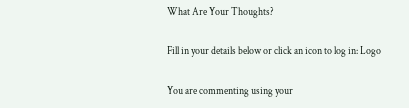What Are Your Thoughts?

Fill in your details below or click an icon to log in: Logo

You are commenting using your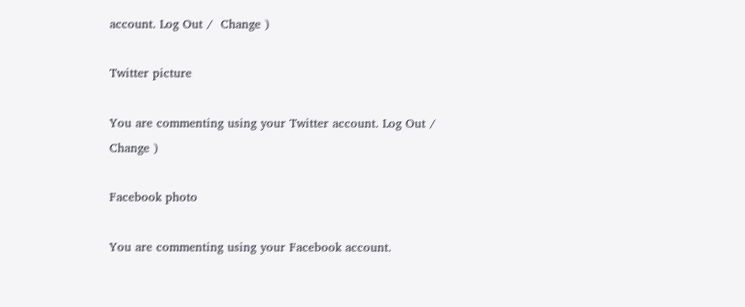account. Log Out /  Change )

Twitter picture

You are commenting using your Twitter account. Log Out /  Change )

Facebook photo

You are commenting using your Facebook account.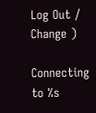Log Out /  Change )

Connecting to %s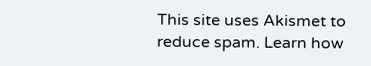This site uses Akismet to reduce spam. Learn how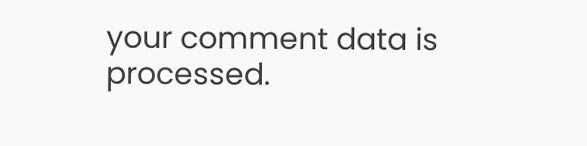your comment data is processed.